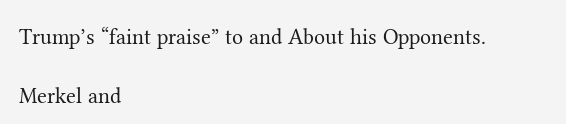Trump’s “faint praise” to and About his Opponents.

Merkel and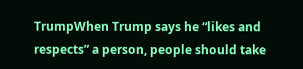TrumpWhen Trump says he “likes and respects” a person, people should take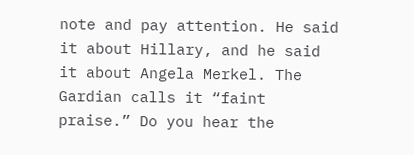note and pay attention. He said it about Hillary, and he said it about Angela Merkel. The Gardian calls it “faint praise.” Do you hear the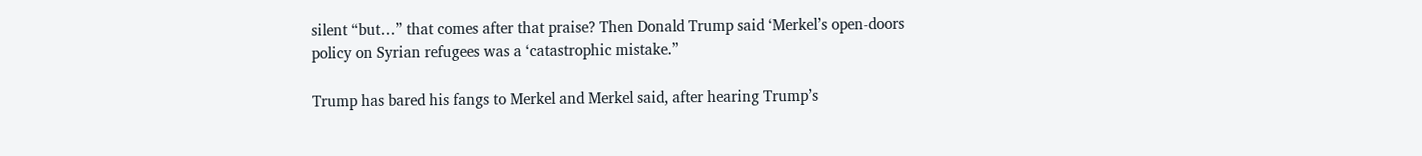silent “but…” that comes after that praise? Then Donald Trump said ‘Merkel’s open-doors policy on Syrian refugees was a ‘catastrophic mistake.”

Trump has bared his fangs to Merkel and Merkel said, after hearing Trump’s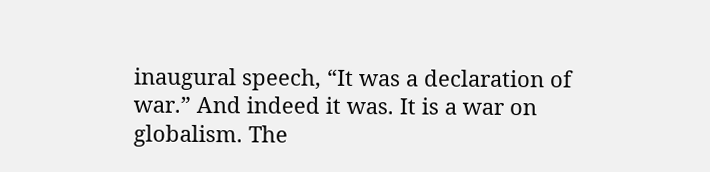inaugural speech, “It was a declaration of war.” And indeed it was. It is a war on globalism. The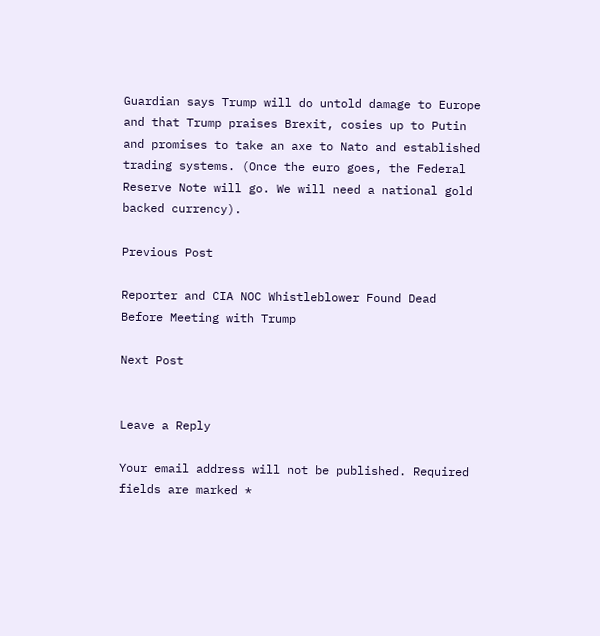Guardian says Trump will do untold damage to Europe and that Trump praises Brexit, cosies up to Putin and promises to take an axe to Nato and established trading systems. (Once the euro goes, the Federal Reserve Note will go. We will need a national gold backed currency).

Previous Post

Reporter and CIA NOC Whistleblower Found Dead Before Meeting with Trump

Next Post


Leave a Reply

Your email address will not be published. Required fields are marked *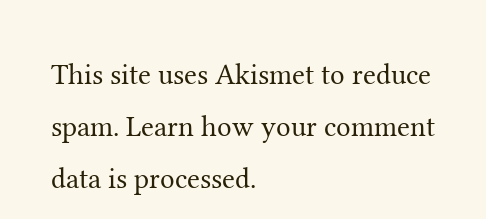This site uses Akismet to reduce spam. Learn how your comment data is processed.